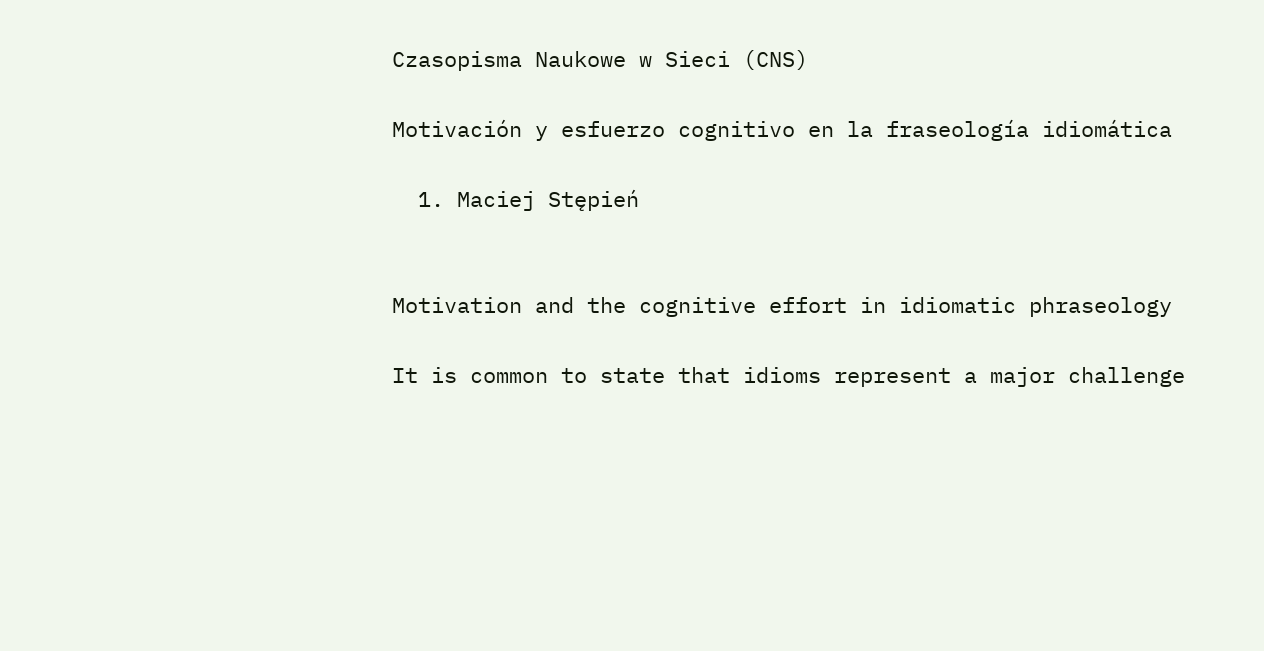Czasopisma Naukowe w Sieci (CNS)

Motivación y esfuerzo cognitivo en la fraseología idiomática

  1. Maciej Stępień


Motivation and the cognitive effort in idiomatic phraseology

It is common to state that idioms represent a major challenge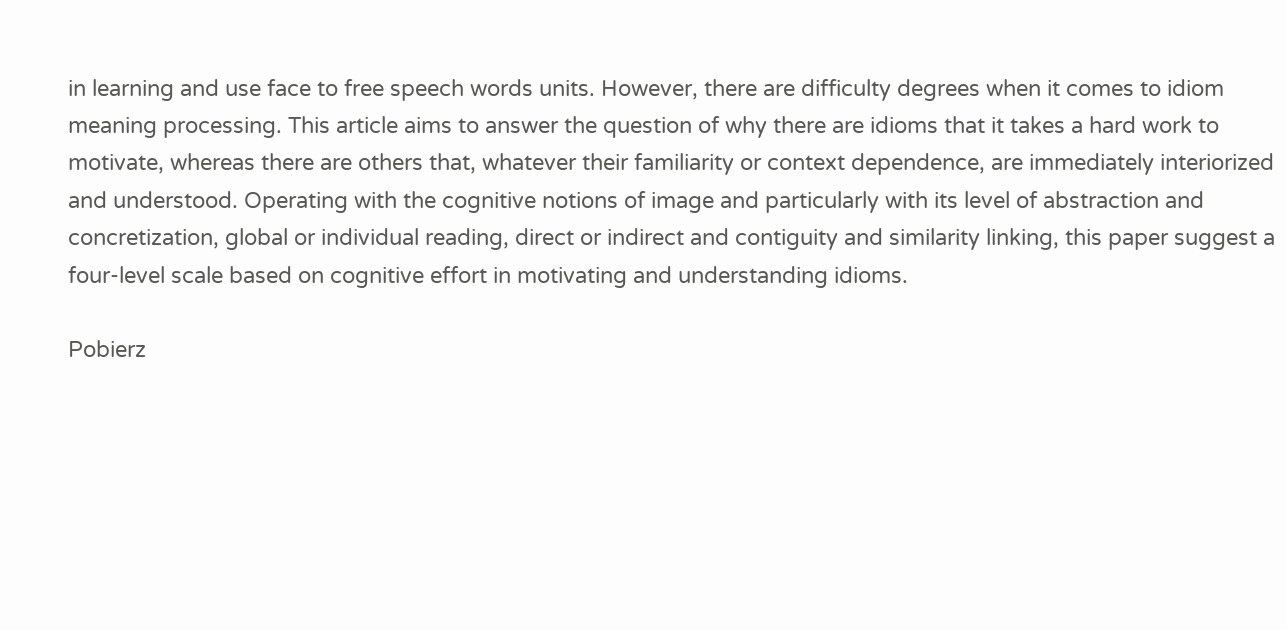in learning and use face to free speech words units. However, there are difficulty degrees when it comes to idiom meaning processing. This article aims to answer the question of why there are idioms that it takes a hard work to motivate, whereas there are others that, whatever their familiarity or context dependence, are immediately interiorized and understood. Operating with the cognitive notions of image and particularly with its level of abstraction and concretization, global or individual reading, direct or indirect and contiguity and similarity linking, this paper suggest a four-level scale based on cognitive effort in motivating and understanding idioms.

Pobierz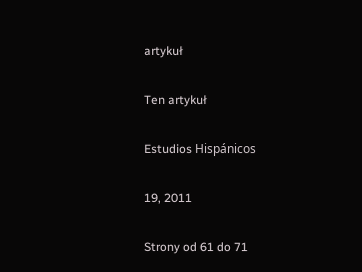artykuł

Ten artykuł

Estudios Hispánicos

19, 2011

Strony od 61 do 71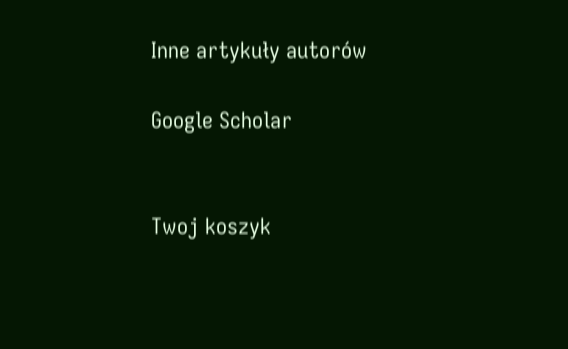Inne artykuły autorów

Google Scholar


Twoj koszyk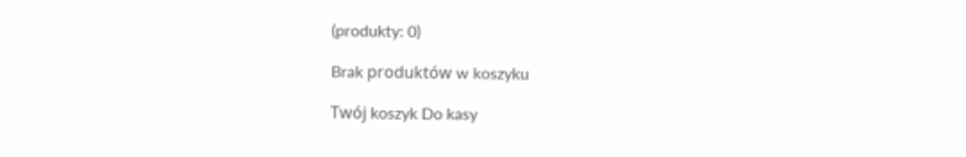(produkty: 0)

Brak produktów w koszyku

Twój koszyk Do kasy